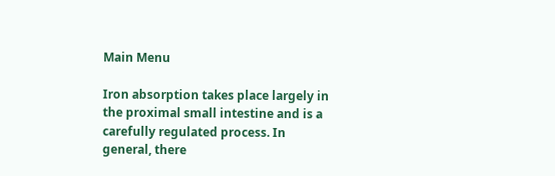Main Menu

Iron absorption takes place largely in the proximal small intestine and is a carefully regulated process. In general, there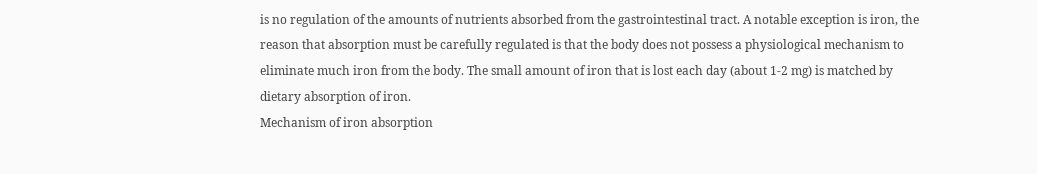is no regulation of the amounts of nutrients absorbed from the gastrointestinal tract. A notable exception is iron, the reason that absorption must be carefully regulated is that the body does not possess a physiological mechanism to eliminate much iron from the body. The small amount of iron that is lost each day (about 1-2 mg) is matched by dietary absorption of iron.
Mechanism of iron absorption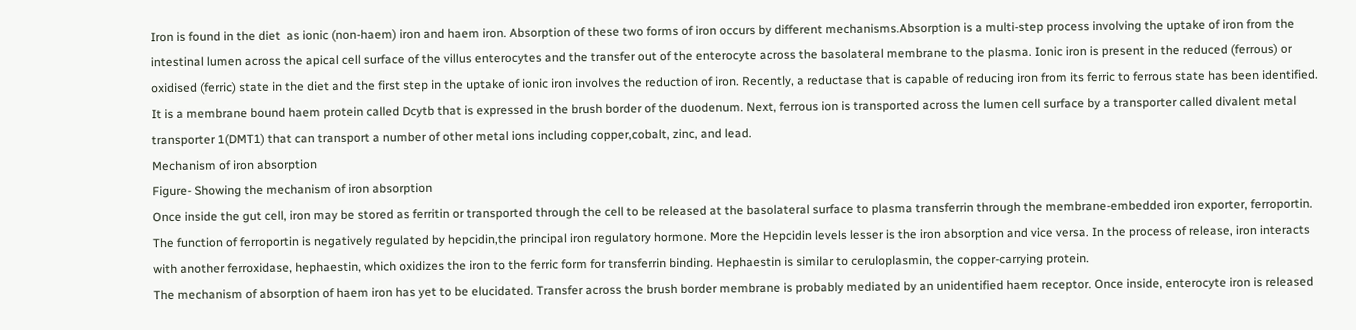Iron is found in the diet  as ionic (non-haem) iron and haem iron. Absorption of these two forms of iron occurs by different mechanisms.Absorption is a multi-step process involving the uptake of iron from the intestinal lumen across the apical cell surface of the villus enterocytes and the transfer out of the enterocyte across the basolateral membrane to the plasma. Ionic iron is present in the reduced (ferrous) or oxidised (ferric) state in the diet and the first step in the uptake of ionic iron involves the reduction of iron. Recently, a reductase that is capable of reducing iron from its ferric to ferrous state has been identified. It is a membrane bound haem protein called Dcytb that is expressed in the brush border of the duodenum. Next, ferrous ion is transported across the lumen cell surface by a transporter called divalent metal transporter 1(DMT1) that can transport a number of other metal ions including copper,cobalt, zinc, and lead.
Mechanism of iron absorption
Figure- Showing the mechanism of iron absorption
Once inside the gut cell, iron may be stored as ferritin or transported through the cell to be released at the basolateral surface to plasma transferrin through the membrane-embedded iron exporter, ferroportin. The function of ferroportin is negatively regulated by hepcidin,the principal iron regulatory hormone. More the Hepcidin levels lesser is the iron absorption and vice versa. In the process of release, iron interacts with another ferroxidase, hephaestin, which oxidizes the iron to the ferric form for transferrin binding. Hephaestin is similar to ceruloplasmin, the copper-carrying protein.
The mechanism of absorption of haem iron has yet to be elucidated. Transfer across the brush border membrane is probably mediated by an unidentified haem receptor. Once inside, enterocyte iron is released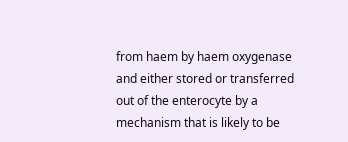from haem by haem oxygenase and either stored or transferred out of the enterocyte by a mechanism that is likely to be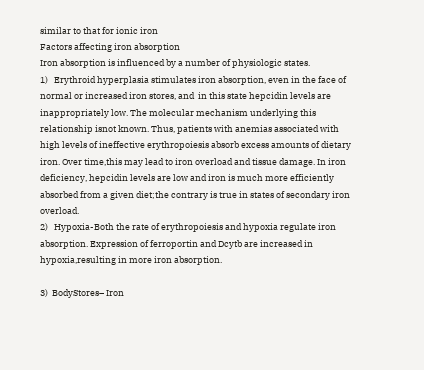similar to that for ionic iron
Factors affecting iron absorption
Iron absorption is influenced by a number of physiologic states.
1)   Erythroid hyperplasia stimulates iron absorption, even in the face of normal or increased iron stores, and  in this state hepcidin levels are inappropriately low. The molecular mechanism underlying this relationship isnot known. Thus, patients with anemias associated with high levels of ineffective erythropoiesis absorb excess amounts of dietary iron. Over time,this may lead to iron overload and tissue damage. In iron deficiency, hepcidin levels are low and iron is much more efficiently absorbed from a given diet;the contrary is true in states of secondary iron overload.
2)   Hypoxia-Both the rate of erythropoiesis and hypoxia regulate iron absorption. Expression of ferroportin and Dcytb are increased in hypoxia,resulting in more iron absorption.

3)  BodyStores– Iron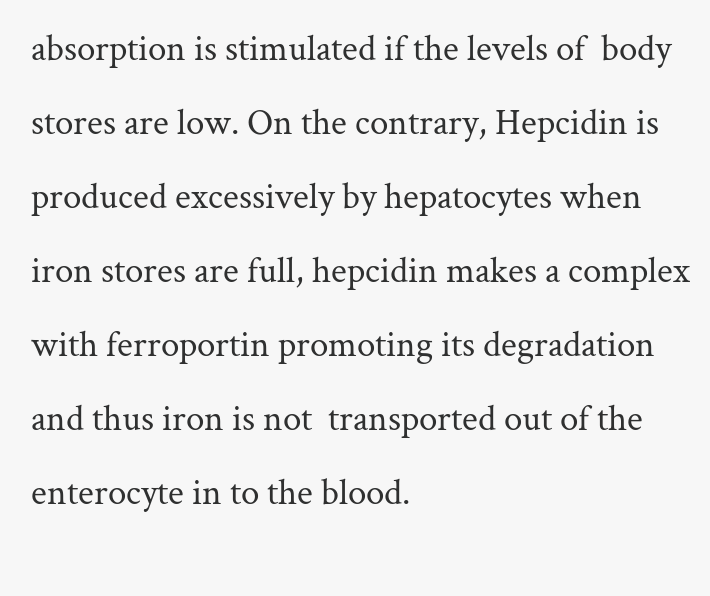absorption is stimulated if the levels of  body stores are low. On the contrary, Hepcidin is produced excessively by hepatocytes when iron stores are full, hepcidin makes a complex with ferroportin promoting its degradation and thus iron is not  transported out of the enterocyte in to the blood.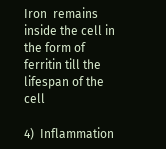Iron  remains inside the cell in the form of ferritin till the lifespan of the cell

4)  Inflammation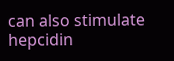can also stimulate hepcidin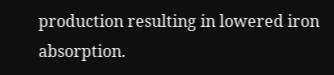production resulting in lowered iron absorption.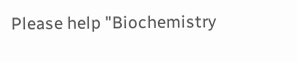Please help "Biochemistry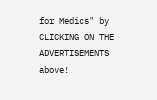for Medics" by CLICKING ON THE ADVERTISEMENTS above!